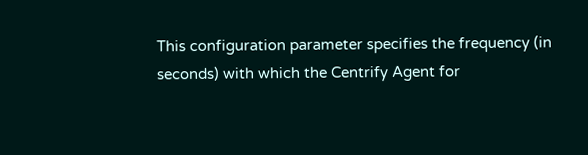This configuration parameter specifies the frequency (in seconds) with which the Centrify Agent for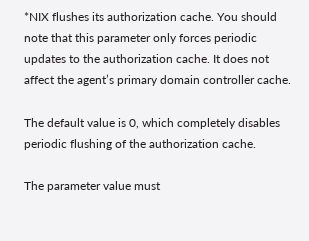*NIX flushes its authorization cache. You should note that this parameter only forces periodic updates to the authorization cache. It does not affect the agent’s primary domain controller cache.

The default value is 0, which completely disables periodic flushing of the authorization cache.

The parameter value must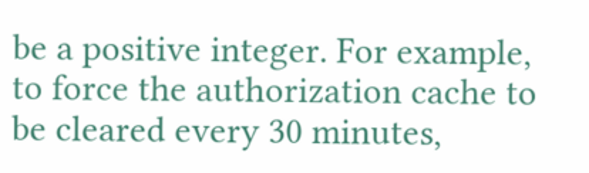be a positive integer. For example, to force the authorization cache to be cleared every 30 minutes,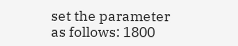set the parameter as follows: 1800